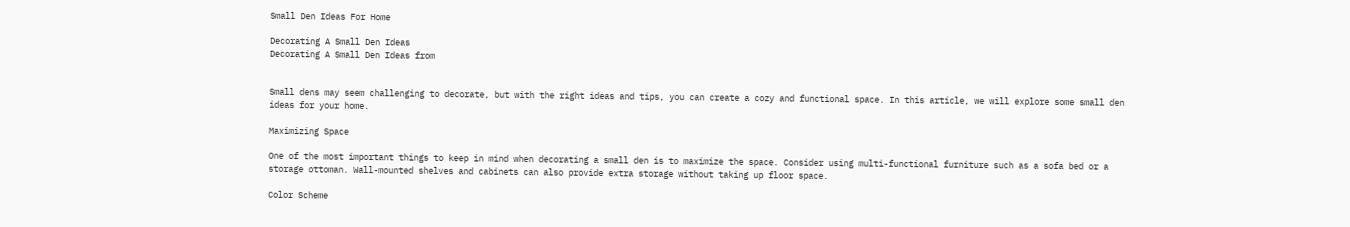Small Den Ideas For Home

Decorating A Small Den Ideas
Decorating A Small Den Ideas from


Small dens may seem challenging to decorate, but with the right ideas and tips, you can create a cozy and functional space. In this article, we will explore some small den ideas for your home.

Maximizing Space

One of the most important things to keep in mind when decorating a small den is to maximize the space. Consider using multi-functional furniture such as a sofa bed or a storage ottoman. Wall-mounted shelves and cabinets can also provide extra storage without taking up floor space.

Color Scheme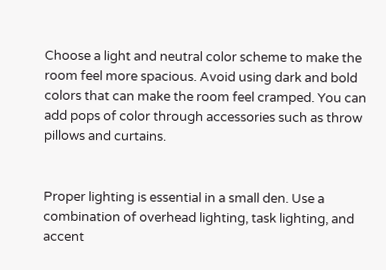Choose a light and neutral color scheme to make the room feel more spacious. Avoid using dark and bold colors that can make the room feel cramped. You can add pops of color through accessories such as throw pillows and curtains.


Proper lighting is essential in a small den. Use a combination of overhead lighting, task lighting, and accent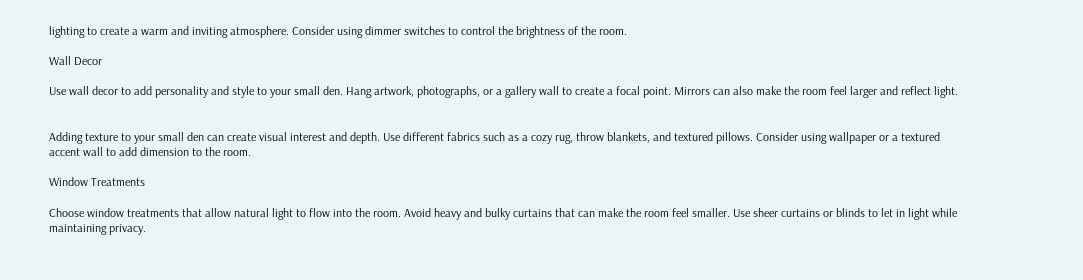lighting to create a warm and inviting atmosphere. Consider using dimmer switches to control the brightness of the room.

Wall Decor

Use wall decor to add personality and style to your small den. Hang artwork, photographs, or a gallery wall to create a focal point. Mirrors can also make the room feel larger and reflect light.


Adding texture to your small den can create visual interest and depth. Use different fabrics such as a cozy rug, throw blankets, and textured pillows. Consider using wallpaper or a textured accent wall to add dimension to the room.

Window Treatments

Choose window treatments that allow natural light to flow into the room. Avoid heavy and bulky curtains that can make the room feel smaller. Use sheer curtains or blinds to let in light while maintaining privacy.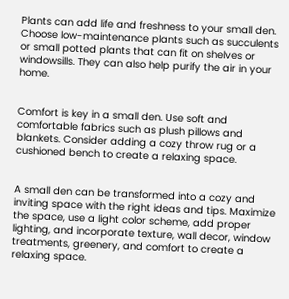Plants can add life and freshness to your small den. Choose low-maintenance plants such as succulents or small potted plants that can fit on shelves or windowsills. They can also help purify the air in your home.


Comfort is key in a small den. Use soft and comfortable fabrics such as plush pillows and blankets. Consider adding a cozy throw rug or a cushioned bench to create a relaxing space.


A small den can be transformed into a cozy and inviting space with the right ideas and tips. Maximize the space, use a light color scheme, add proper lighting, and incorporate texture, wall decor, window treatments, greenery, and comfort to create a relaxing space.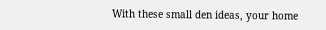With these small den ideas, your home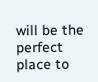will be the perfect place to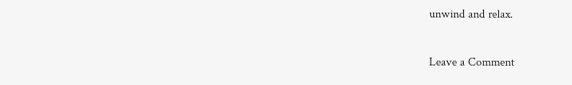unwind and relax.

Leave a Comment